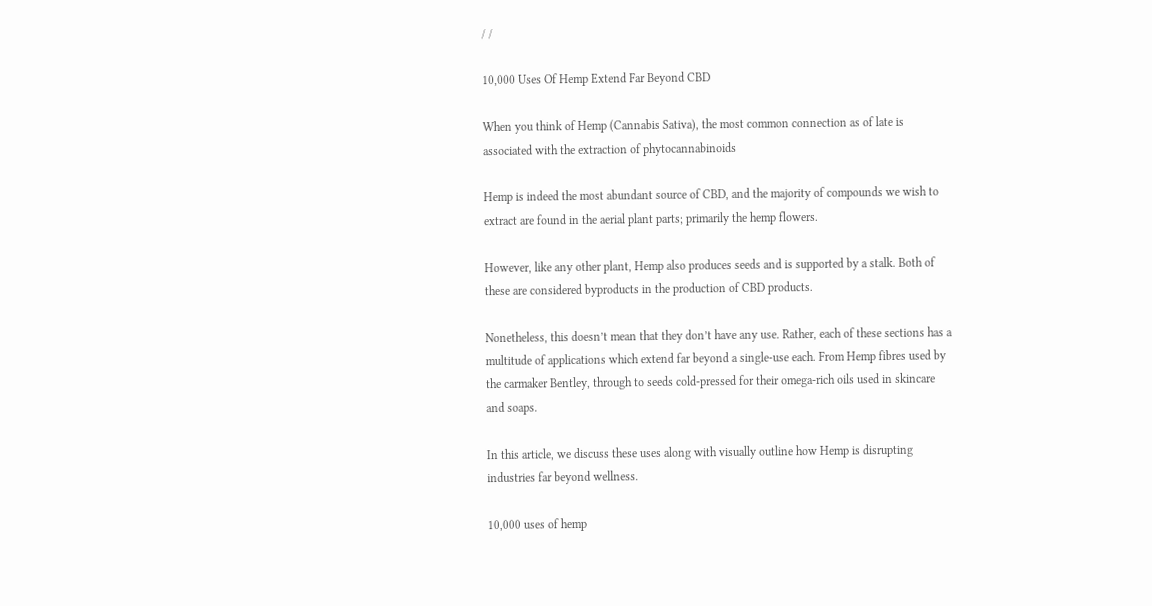/ /

10,000 Uses Of Hemp Extend Far Beyond CBD

When you think of Hemp (Cannabis Sativa), the most common connection as of late is associated with the extraction of phytocannabinoids

Hemp is indeed the most abundant source of CBD, and the majority of compounds we wish to extract are found in the aerial plant parts; primarily the hemp flowers.

However, like any other plant, Hemp also produces seeds and is supported by a stalk. Both of these are considered byproducts in the production of CBD products.

Nonetheless, this doesn’t mean that they don’t have any use. Rather, each of these sections has a multitude of applications which extend far beyond a single-use each. From Hemp fibres used by the carmaker Bentley, through to seeds cold-pressed for their omega-rich oils used in skincare and soaps.

In this article, we discuss these uses along with visually outline how Hemp is disrupting industries far beyond wellness.

10,000 uses of hemp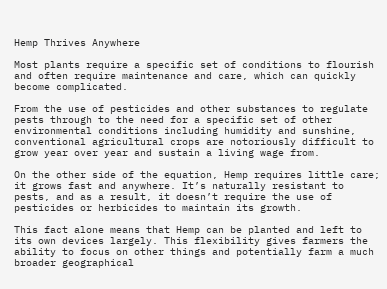Hemp Thrives Anywhere

Most plants require a specific set of conditions to flourish and often require maintenance and care, which can quickly become complicated.

From the use of pesticides and other substances to regulate pests through to the need for a specific set of other environmental conditions including humidity and sunshine, conventional agricultural crops are notoriously difficult to grow year over year and sustain a living wage from.

On the other side of the equation, Hemp requires little care; it grows fast and anywhere. It’s naturally resistant to pests, and as a result, it doesn’t require the use of pesticides or herbicides to maintain its growth.

This fact alone means that Hemp can be planted and left to its own devices largely. This flexibility gives farmers the ability to focus on other things and potentially farm a much broader geographical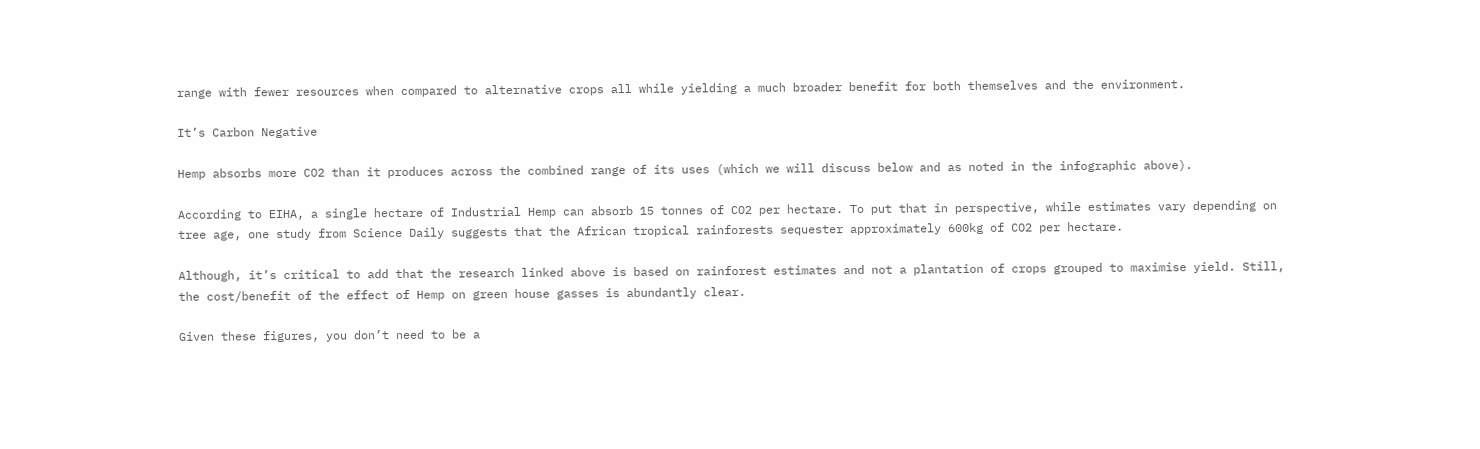range with fewer resources when compared to alternative crops all while yielding a much broader benefit for both themselves and the environment.

It’s Carbon Negative

Hemp absorbs more CO2 than it produces across the combined range of its uses (which we will discuss below and as noted in the infographic above).

According to EIHA, a single hectare of Industrial Hemp can absorb 15 tonnes of CO2 per hectare. To put that in perspective, while estimates vary depending on tree age, one study from Science Daily suggests that the African tropical rainforests sequester approximately 600kg of CO2 per hectare.

Although, it’s critical to add that the research linked above is based on rainforest estimates and not a plantation of crops grouped to maximise yield. Still, the cost/benefit of the effect of Hemp on green house gasses is abundantly clear.

Given these figures, you don’t need to be a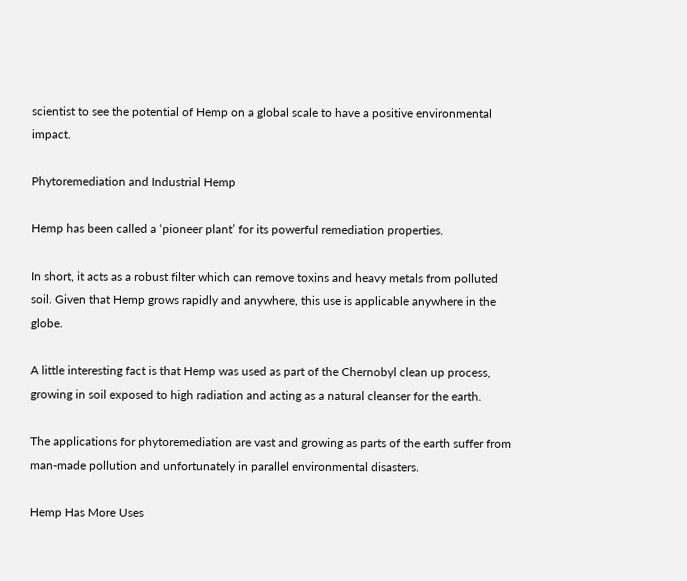scientist to see the potential of Hemp on a global scale to have a positive environmental impact.

Phytoremediation and Industrial Hemp

Hemp has been called a ‘pioneer plant’ for its powerful remediation properties.

In short, it acts as a robust filter which can remove toxins and heavy metals from polluted soil. Given that Hemp grows rapidly and anywhere, this use is applicable anywhere in the globe.

A little interesting fact is that Hemp was used as part of the Chernobyl clean up process, growing in soil exposed to high radiation and acting as a natural cleanser for the earth.

The applications for phytoremediation are vast and growing as parts of the earth suffer from man-made pollution and unfortunately in parallel environmental disasters.

Hemp Has More Uses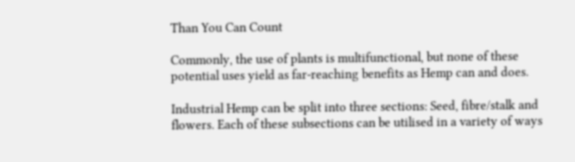Than You Can Count

Commonly, the use of plants is multifunctional, but none of these potential uses yield as far-reaching benefits as Hemp can and does.

Industrial Hemp can be split into three sections: Seed, fibre/stalk and flowers. Each of these subsections can be utilised in a variety of ways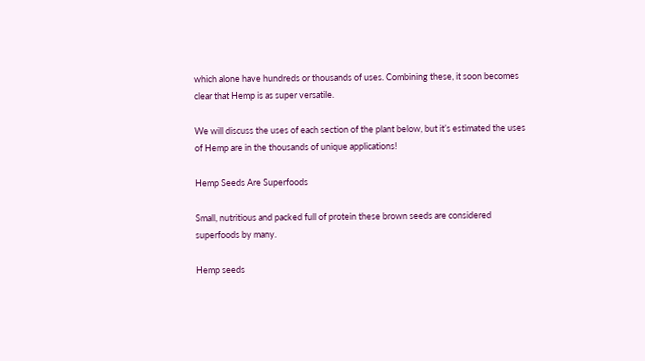which alone have hundreds or thousands of uses. Combining these, it soon becomes clear that Hemp is as super versatile.

We will discuss the uses of each section of the plant below, but it’s estimated the uses of Hemp are in the thousands of unique applications!

Hemp Seeds Are Superfoods

Small, nutritious and packed full of protein these brown seeds are considered superfoods by many.

Hemp seeds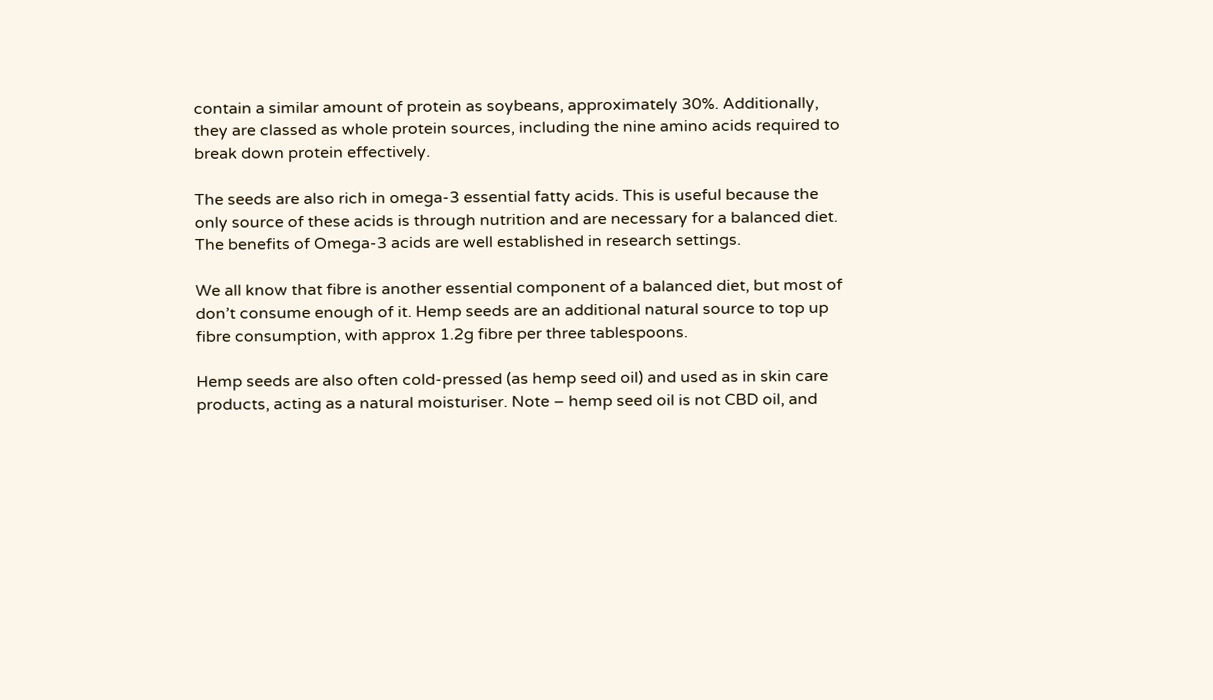contain a similar amount of protein as soybeans, approximately 30%. Additionally, they are classed as whole protein sources, including the nine amino acids required to break down protein effectively.

The seeds are also rich in omega-3 essential fatty acids. This is useful because the only source of these acids is through nutrition and are necessary for a balanced diet. The benefits of Omega-3 acids are well established in research settings.

We all know that fibre is another essential component of a balanced diet, but most of don’t consume enough of it. Hemp seeds are an additional natural source to top up fibre consumption, with approx 1.2g fibre per three tablespoons.

Hemp seeds are also often cold-pressed (as hemp seed oil) and used as in skin care products, acting as a natural moisturiser. Note – hemp seed oil is not CBD oil, and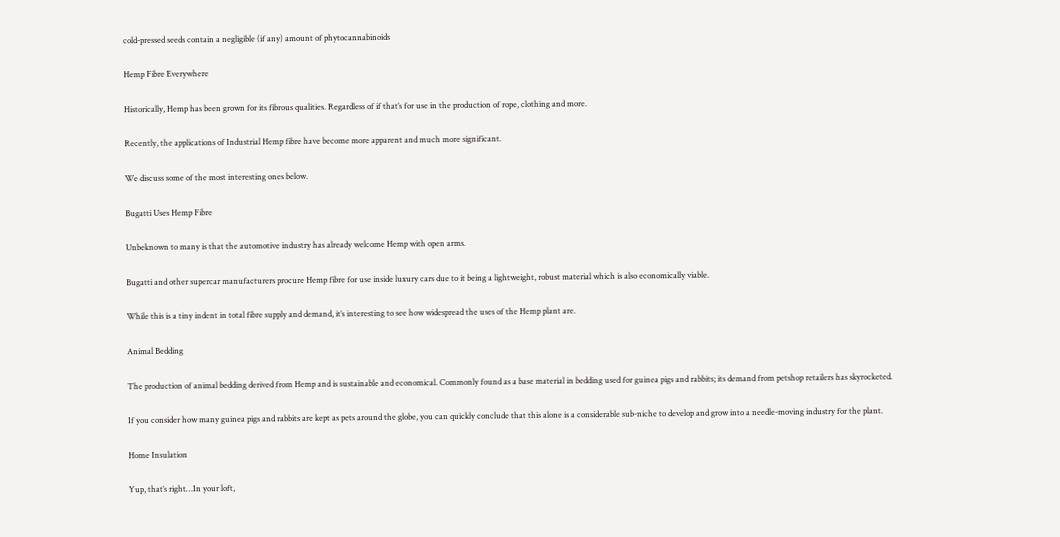cold-pressed seeds contain a negligible (if any) amount of phytocannabinoids

Hemp Fibre Everywhere

Historically, Hemp has been grown for its fibrous qualities. Regardless of if that’s for use in the production of rope, clothing and more.

Recently, the applications of Industrial Hemp fibre have become more apparent and much more significant.

We discuss some of the most interesting ones below.

Bugatti Uses Hemp Fibre

Unbeknown to many is that the automotive industry has already welcome Hemp with open arms.

Bugatti and other supercar manufacturers procure Hemp fibre for use inside luxury cars due to it being a lightweight, robust material which is also economically viable.

While this is a tiny indent in total fibre supply and demand, it’s interesting to see how widespread the uses of the Hemp plant are.

Animal Bedding

The production of animal bedding derived from Hemp and is sustainable and economical. Commonly found as a base material in bedding used for guinea pigs and rabbits; its demand from petshop retailers has skyrocketed.

If you consider how many guinea pigs and rabbits are kept as pets around the globe, you can quickly conclude that this alone is a considerable sub-niche to develop and grow into a needle-moving industry for the plant.

Home Insulation

Yup, that’s right…In your loft,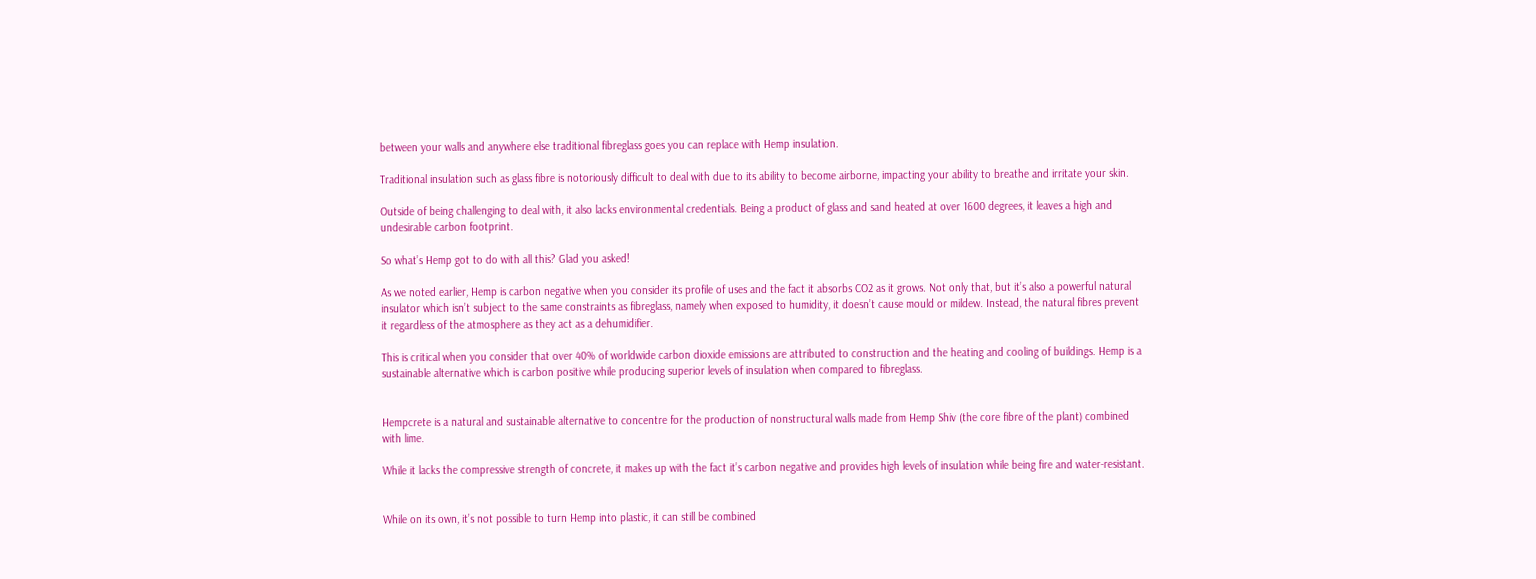between your walls and anywhere else traditional fibreglass goes you can replace with Hemp insulation.

Traditional insulation such as glass fibre is notoriously difficult to deal with due to its ability to become airborne, impacting your ability to breathe and irritate your skin.

Outside of being challenging to deal with, it also lacks environmental credentials. Being a product of glass and sand heated at over 1600 degrees, it leaves a high and undesirable carbon footprint.

So what’s Hemp got to do with all this? Glad you asked!

As we noted earlier, Hemp is carbon negative when you consider its profile of uses and the fact it absorbs CO2 as it grows. Not only that, but it’s also a powerful natural insulator which isn’t subject to the same constraints as fibreglass, namely when exposed to humidity, it doesn’t cause mould or mildew. Instead, the natural fibres prevent it regardless of the atmosphere as they act as a dehumidifier.

This is critical when you consider that over 40% of worldwide carbon dioxide emissions are attributed to construction and the heating and cooling of buildings. Hemp is a sustainable alternative which is carbon positive while producing superior levels of insulation when compared to fibreglass.


Hempcrete is a natural and sustainable alternative to concentre for the production of nonstructural walls made from Hemp Shiv (the core fibre of the plant) combined with lime.

While it lacks the compressive strength of concrete, it makes up with the fact it’s carbon negative and provides high levels of insulation while being fire and water-resistant.


While on its own, it’s not possible to turn Hemp into plastic, it can still be combined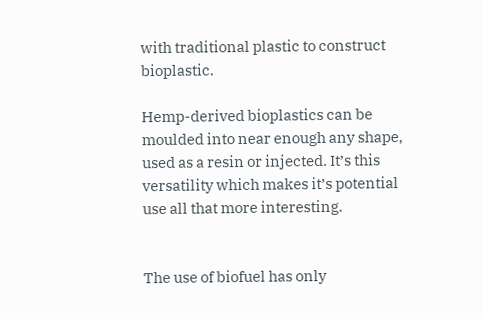with traditional plastic to construct bioplastic.

Hemp-derived bioplastics can be moulded into near enough any shape, used as a resin or injected. It’s this versatility which makes it’s potential use all that more interesting.


The use of biofuel has only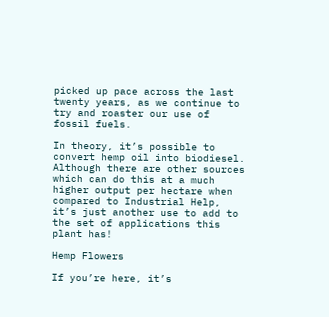picked up pace across the last twenty years, as we continue to try and roaster our use of fossil fuels.

In theory, it’s possible to convert hemp oil into biodiesel. Although there are other sources which can do this at a much higher output per hectare when compared to Industrial Help, it’s just another use to add to the set of applications this plant has!

Hemp Flowers

If you’re here, it’s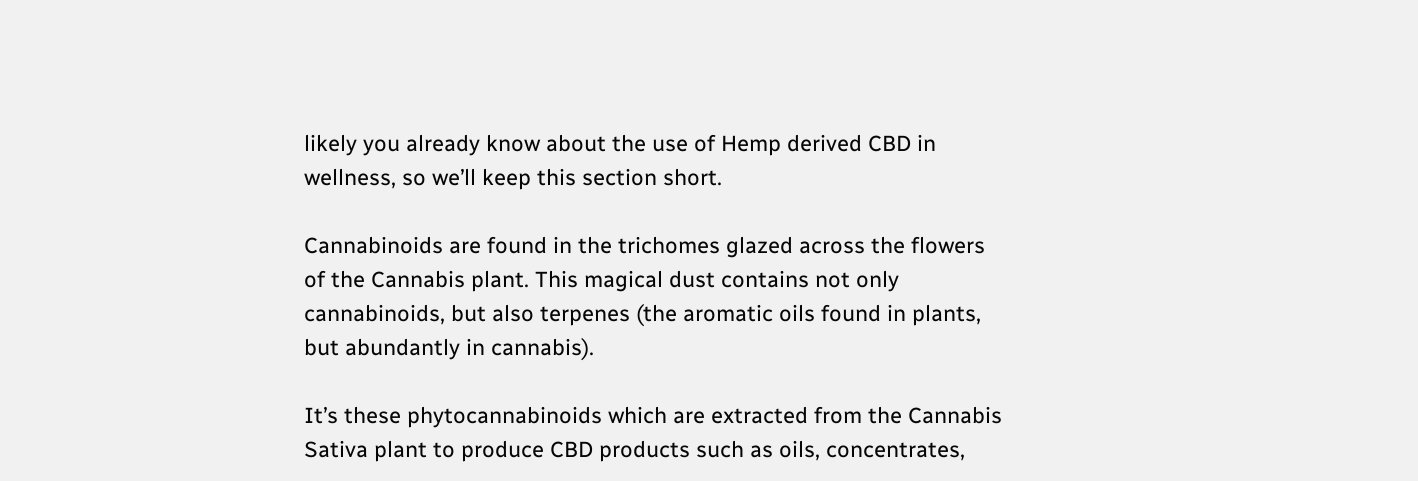likely you already know about the use of Hemp derived CBD in wellness, so we’ll keep this section short.

Cannabinoids are found in the trichomes glazed across the flowers of the Cannabis plant. This magical dust contains not only cannabinoids, but also terpenes (the aromatic oils found in plants, but abundantly in cannabis).

It’s these phytocannabinoids which are extracted from the Cannabis Sativa plant to produce CBD products such as oils, concentrates,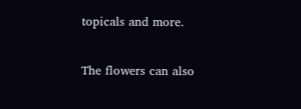topicals and more.

The flowers can also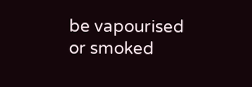be vapourised or smoked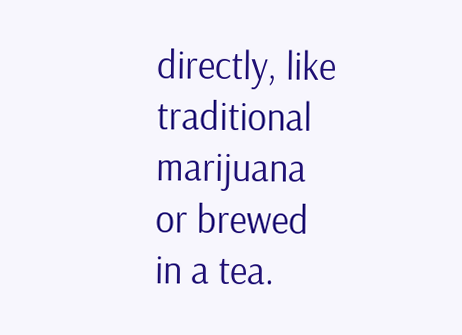directly, like traditional marijuana or brewed in a tea.